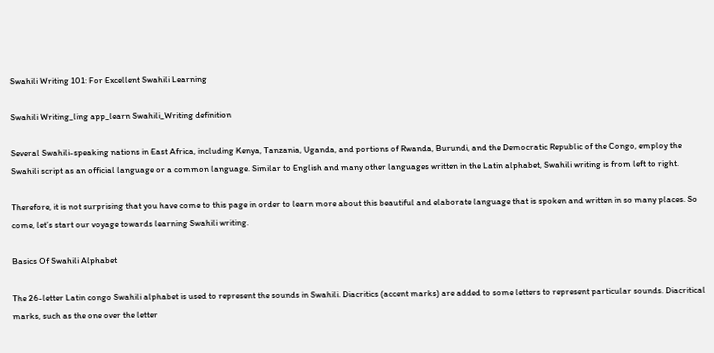Swahili Writing 101: For Excellent Swahili Learning

Swahili Writing_ling app_learn Swahili_Writing definition

Several Swahili-speaking nations in East Africa, including Kenya, Tanzania, Uganda, and portions of Rwanda, Burundi, and the Democratic Republic of the Congo, employ the Swahili script as an official language or a common language. Similar to English and many other languages written in the Latin alphabet, Swahili writing is from left to right.

Therefore, it is not surprising that you have come to this page in order to learn more about this beautiful and elaborate language that is spoken and written in so many places. So come, let’s start our voyage towards learning Swahili writing.

Basics Of Swahili Alphabet

The 26-letter Latin congo Swahili alphabet is used to represent the sounds in Swahili. Diacritics (accent marks) are added to some letters to represent particular sounds. Diacritical marks, such as the one over the letter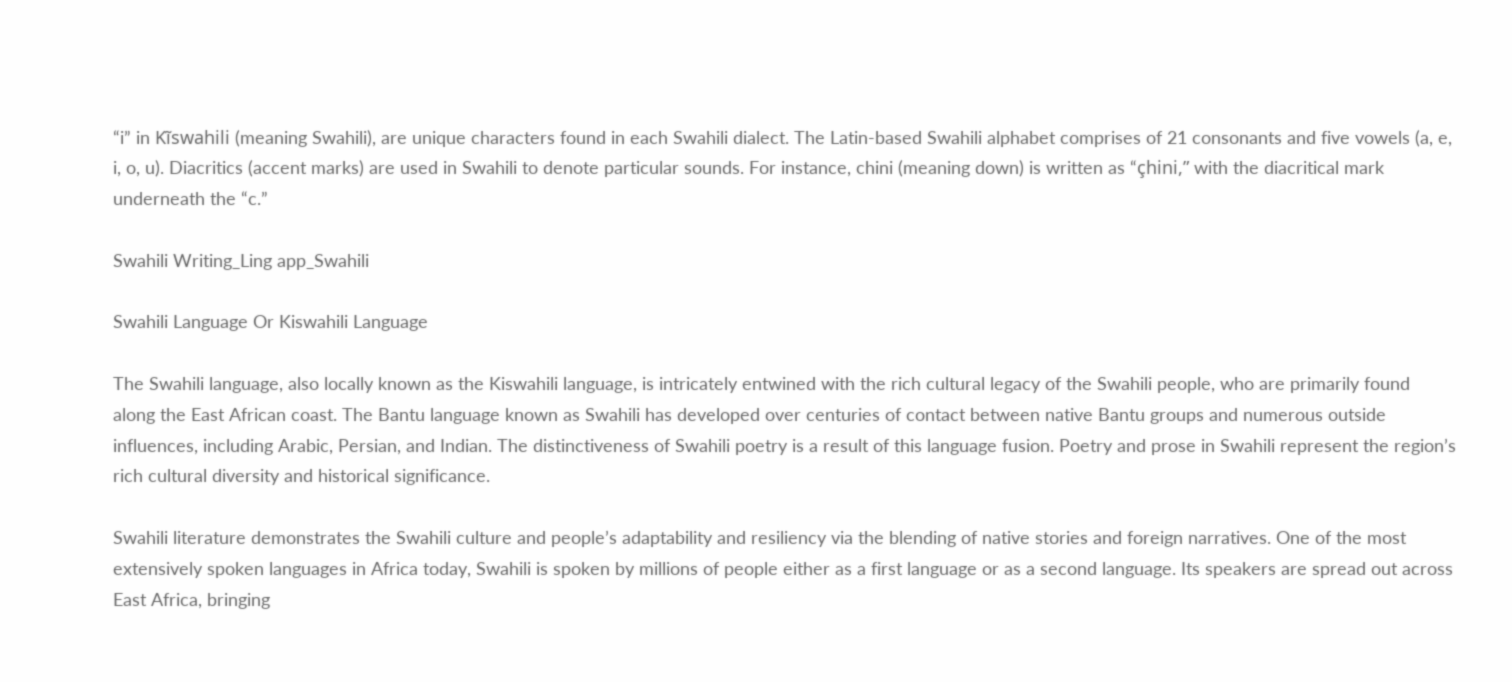“i” in Kĩswahili (meaning Swahili), are unique characters found in each Swahili dialect. The Latin-based Swahili alphabet comprises of 21 consonants and five vowels (a, e, i, o, u). Diacritics (accent marks) are used in Swahili to denote particular sounds. For instance, chini (meaning down) is written as “çhini,” with the diacritical mark underneath the “c.”

Swahili Writing_Ling app_Swahili

Swahili Language Or Kiswahili Language

The Swahili language, also locally known as the Kiswahili language, is intricately entwined with the rich cultural legacy of the Swahili people, who are primarily found along the East African coast. The Bantu language known as Swahili has developed over centuries of contact between native Bantu groups and numerous outside influences, including Arabic, Persian, and Indian. The distinctiveness of Swahili poetry is a result of this language fusion. Poetry and prose in Swahili represent the region’s rich cultural diversity and historical significance.

Swahili literature demonstrates the Swahili culture and people’s adaptability and resiliency via the blending of native stories and foreign narratives. One of the most extensively spoken languages in Africa today, Swahili is spoken by millions of people either as a first language or as a second language. Its speakers are spread out across East Africa, bringing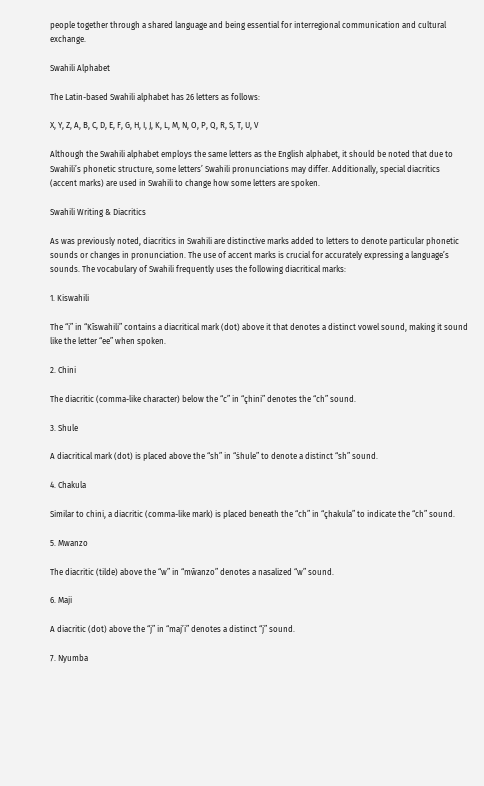people together through a shared language and being essential for interregional communication and cultural exchange.

Swahili Alphabet

The Latin-based Swahili alphabet has 26 letters as follows:

X, Y, Z, A, B, C, D, E, F, G, H, I, J, K, L, M, N, O, P, Q, R, S, T, U, V

Although the Swahili alphabet employs the same letters as the English alphabet, it should be noted that due to Swahili’s phonetic structure, some letters’ Swahili pronunciations may differ. Additionally, special diacritics (accent marks) are used in Swahili to change how some letters are spoken.

Swahili Writing & Diacritics

As was previously noted, diacritics in Swahili are distinctive marks added to letters to denote particular phonetic sounds or changes in pronunciation. The use of accent marks is crucial for accurately expressing a language’s sounds. The vocabulary of Swahili frequently uses the following diacritical marks:

1. Kiswahili

The “i” in “Kĩswahili” contains a diacritical mark (dot) above it that denotes a distinct vowel sound, making it sound like the letter “ee” when spoken.

2. Chini

The diacritic (comma-like character) below the “c” in “çhini” denotes the “ch” sound.

3. Shule

A diacritical mark (dot) is placed above the “sh” in “ṡhule” to denote a distinct “sh” sound.

4. Chakula

Similar to chini, a diacritic (comma-like mark) is placed beneath the “ch” in “çhakula” to indicate the “ch” sound.

5. Mwanzo

The diacritic (tilde) above the “w” in “mw̃anzo” denotes a nasalized “w” sound.

6. Maji

A diacritic (dot) above the “j” in “maj̇’i” denotes a distinct “j” sound.

7. Nyumba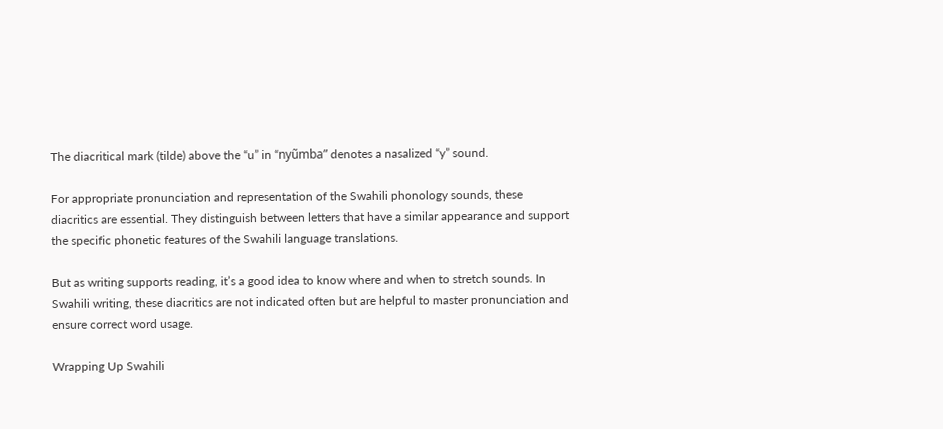The diacritical mark (tilde) above the “u” in “nyũmba” denotes a nasalized “y” sound.

For appropriate pronunciation and representation of the Swahili phonology sounds, these diacritics are essential. They distinguish between letters that have a similar appearance and support the specific phonetic features of the Swahili language translations.

But as writing supports reading, it’s a good idea to know where and when to stretch sounds. In Swahili writing, these diacritics are not indicated often but are helpful to master pronunciation and ensure correct word usage.

Wrapping Up Swahili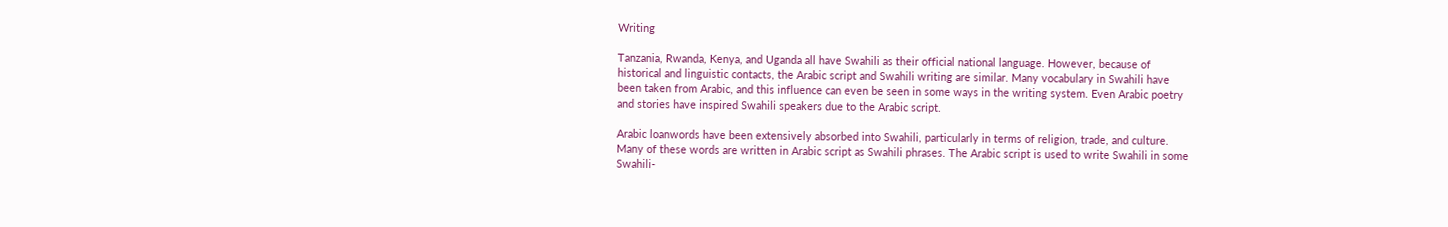Writing

Tanzania, Rwanda, Kenya, and Uganda all have Swahili as their official national language. However, because of historical and linguistic contacts, the Arabic script and Swahili writing are similar. Many vocabulary in Swahili have been taken from Arabic, and this influence can even be seen in some ways in the writing system. Even Arabic poetry and stories have inspired Swahili speakers due to the Arabic script.

Arabic loanwords have been extensively absorbed into Swahili, particularly in terms of religion, trade, and culture. Many of these words are written in Arabic script as Swahili phrases. The Arabic script is used to write Swahili in some Swahili-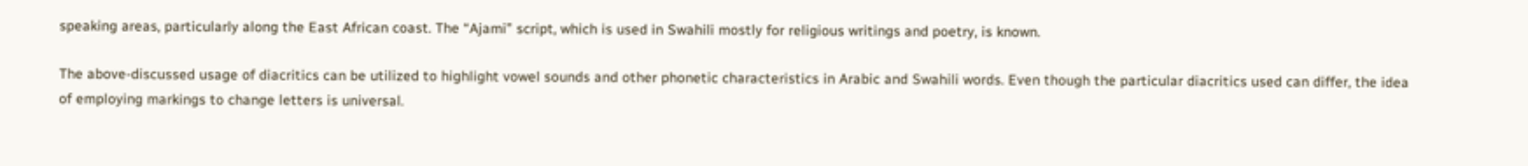speaking areas, particularly along the East African coast. The “Ajami” script, which is used in Swahili mostly for religious writings and poetry, is known.

The above-discussed usage of diacritics can be utilized to highlight vowel sounds and other phonetic characteristics in Arabic and Swahili words. Even though the particular diacritics used can differ, the idea of employing markings to change letters is universal.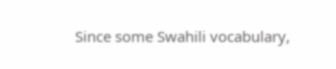Since some Swahili vocabulary,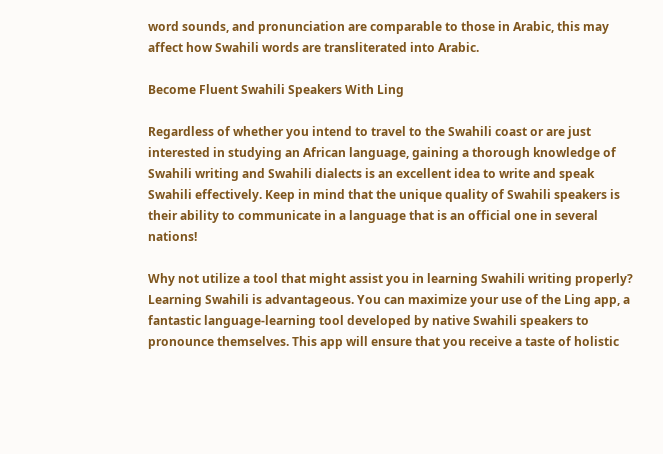word sounds, and pronunciation are comparable to those in Arabic, this may affect how Swahili words are transliterated into Arabic.

Become Fluent Swahili Speakers With Ling

Regardless of whether you intend to travel to the Swahili coast or are just interested in studying an African language, gaining a thorough knowledge of Swahili writing and Swahili dialects is an excellent idea to write and speak Swahili effectively. Keep in mind that the unique quality of Swahili speakers is their ability to communicate in a language that is an official one in several nations!

Why not utilize a tool that might assist you in learning Swahili writing properly? Learning Swahili is advantageous. You can maximize your use of the Ling app, a fantastic language-learning tool developed by native Swahili speakers to pronounce themselves. This app will ensure that you receive a taste of holistic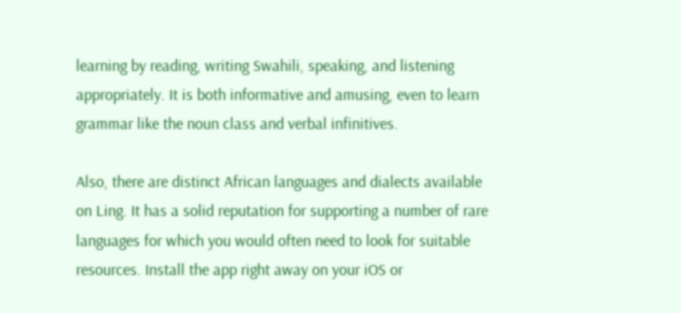learning by reading, writing Swahili, speaking, and listening appropriately. It is both informative and amusing, even to learn grammar like the noun class and verbal infinitives.

Also, there are distinct African languages and dialects available on Ling. It has a solid reputation for supporting a number of rare languages for which you would often need to look for suitable resources. Install the app right away on your iOS or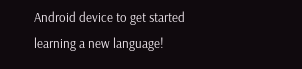Android device to get started learning a new language!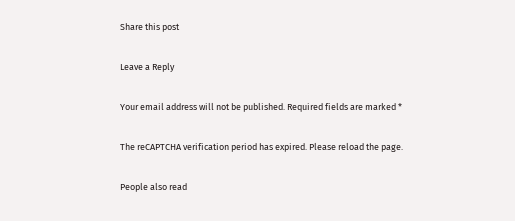Share this post

Leave a Reply

Your email address will not be published. Required fields are marked *

The reCAPTCHA verification period has expired. Please reload the page.

People also read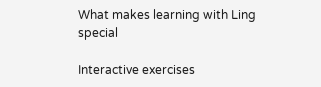What makes learning with Ling special

Interactive exercises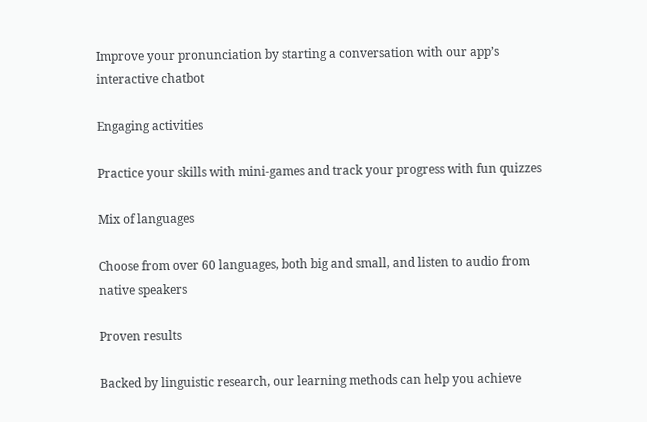Improve your pronunciation by starting a conversation with our app’s interactive chatbot

Engaging activities

Practice your skills with mini-games and track your progress with fun quizzes

Mix of languages

Choose from over 60 languages, both big and small, and listen to audio from native speakers

Proven results

Backed by linguistic research, our learning methods can help you achieve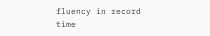fluency in record time